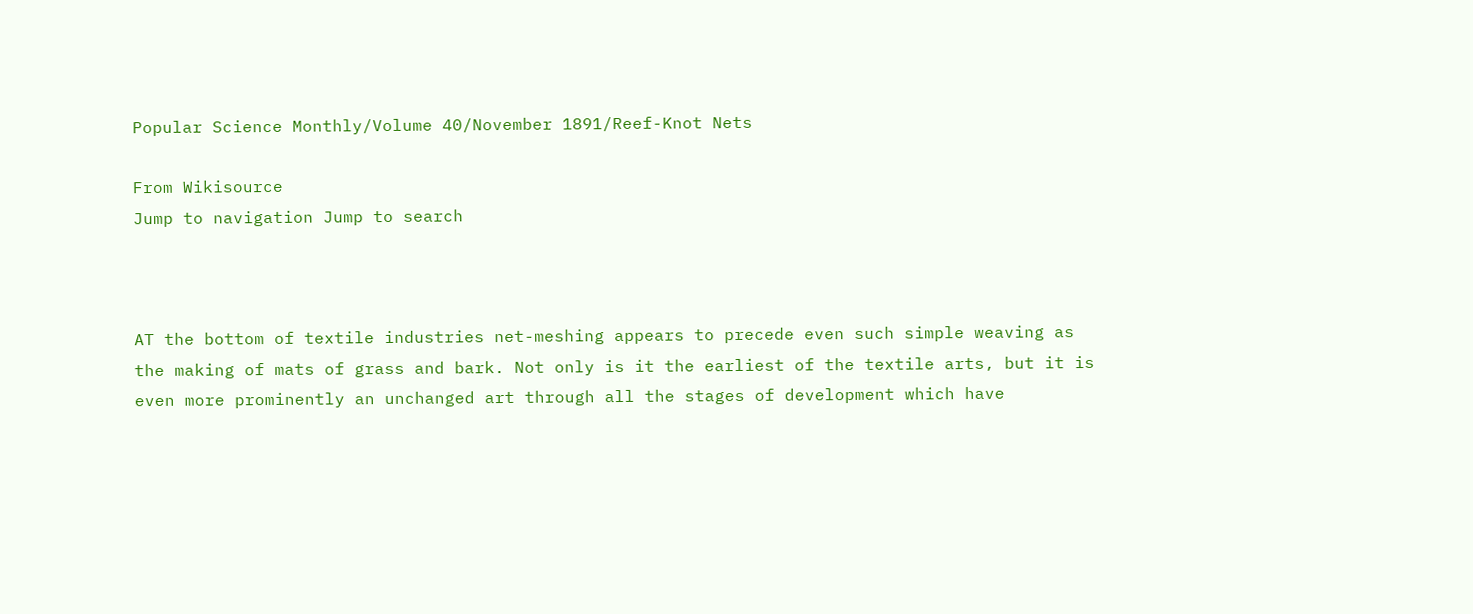Popular Science Monthly/Volume 40/November 1891/Reef-Knot Nets

From Wikisource
Jump to navigation Jump to search



AT the bottom of textile industries net-meshing appears to precede even such simple weaving as the making of mats of grass and bark. Not only is it the earliest of the textile arts, but it is even more prominently an unchanged art through all the stages of development which have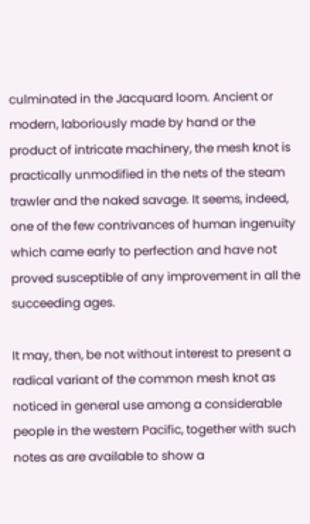culminated in the Jacquard loom. Ancient or modern, laboriously made by hand or the product of intricate machinery, the mesh knot is practically unmodified in the nets of the steam trawler and the naked savage. It seems, indeed, one of the few contrivances of human ingenuity which came early to perfection and have not proved susceptible of any improvement in all the succeeding ages.

It may, then, be not without interest to present a radical variant of the common mesh knot as noticed in general use among a considerable people in the western Pacific, together with such notes as are available to show a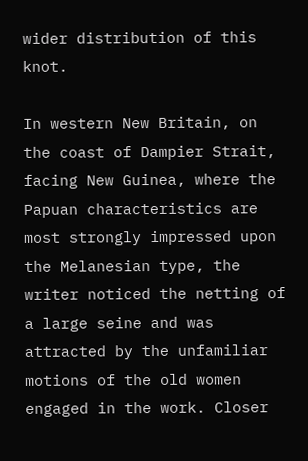wider distribution of this knot.

In western New Britain, on the coast of Dampier Strait, facing New Guinea, where the Papuan characteristics are most strongly impressed upon the Melanesian type, the writer noticed the netting of a large seine and was attracted by the unfamiliar motions of the old women engaged in the work. Closer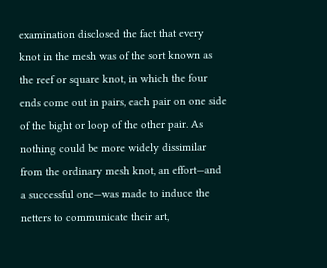examination disclosed the fact that every knot in the mesh was of the sort known as the reef or square knot, in which the four ends come out in pairs, each pair on one side of the bight or loop of the other pair. As nothing could be more widely dissimilar from the ordinary mesh knot, an effort—and a successful one—was made to induce the netters to communicate their art,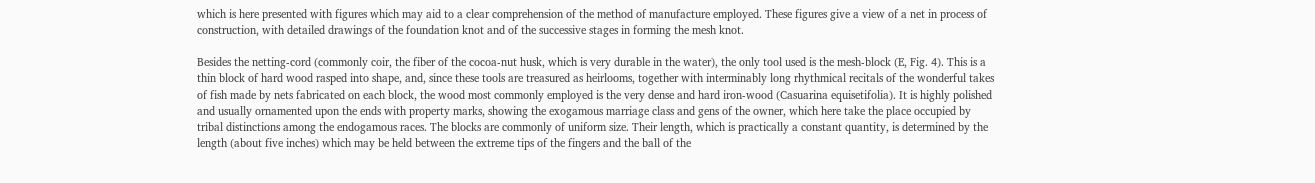which is here presented with figures which may aid to a clear comprehension of the method of manufacture employed. These figures give a view of a net in process of construction, with detailed drawings of the foundation knot and of the successive stages in forming the mesh knot.

Besides the netting-cord (commonly coir, the fiber of the cocoa-nut husk, which is very durable in the water), the only tool used is the mesh-block (E, Fig. 4). This is a thin block of hard wood rasped into shape, and, since these tools are treasured as heirlooms, together with interminably long rhythmical recitals of the wonderful takes of fish made by nets fabricated on each block, the wood most commonly employed is the very dense and hard iron-wood (Casuarina equisetifolia). It is highly polished and usually ornamented upon the ends with property marks, showing the exogamous marriage class and gens of the owner, which here take the place occupied by tribal distinctions among the endogamous races. The blocks are commonly of uniform size. Their length, which is practically a constant quantity, is determined by the length (about five inches) which may be held between the extreme tips of the fingers and the ball of the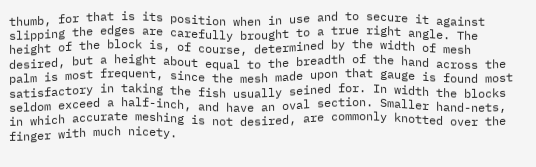thumb, for that is its position when in use and to secure it against slipping the edges are carefully brought to a true right angle. The height of the block is, of course, determined by the width of mesh desired, but a height about equal to the breadth of the hand across the palm is most frequent, since the mesh made upon that gauge is found most satisfactory in taking the fish usually seined for. In width the blocks seldom exceed a half-inch, and have an oval section. Smaller hand-nets, in which accurate meshing is not desired, are commonly knotted over the finger with much nicety.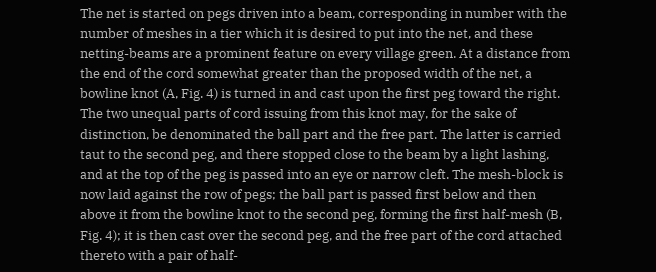The net is started on pegs driven into a beam, corresponding in number with the number of meshes in a tier which it is desired to put into the net, and these netting-beams are a prominent feature on every village green. At a distance from the end of the cord somewhat greater than the proposed width of the net, a bowline knot (A, Fig. 4) is turned in and cast upon the first peg toward the right. The two unequal parts of cord issuing from this knot may, for the sake of distinction, be denominated the ball part and the free part. The latter is carried taut to the second peg, and there stopped close to the beam by a light lashing, and at the top of the peg is passed into an eye or narrow cleft. The mesh-block is now laid against the row of pegs; the ball part is passed first below and then above it from the bowline knot to the second peg, forming the first half-mesh (B, Fig. 4); it is then cast over the second peg, and the free part of the cord attached thereto with a pair of half-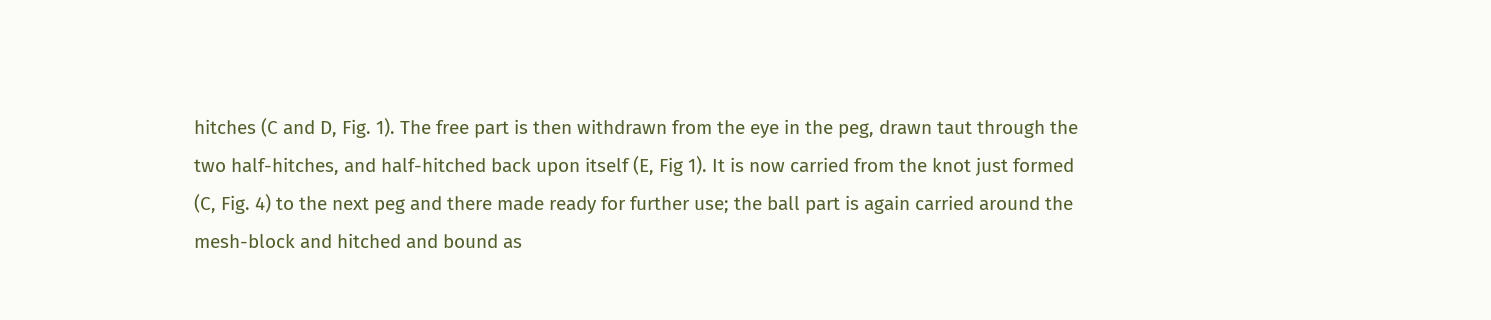hitches (C and D, Fig. 1). The free part is then withdrawn from the eye in the peg, drawn taut through the two half-hitches, and half-hitched back upon itself (E, Fig 1). It is now carried from the knot just formed (C, Fig. 4) to the next peg and there made ready for further use; the ball part is again carried around the mesh-block and hitched and bound as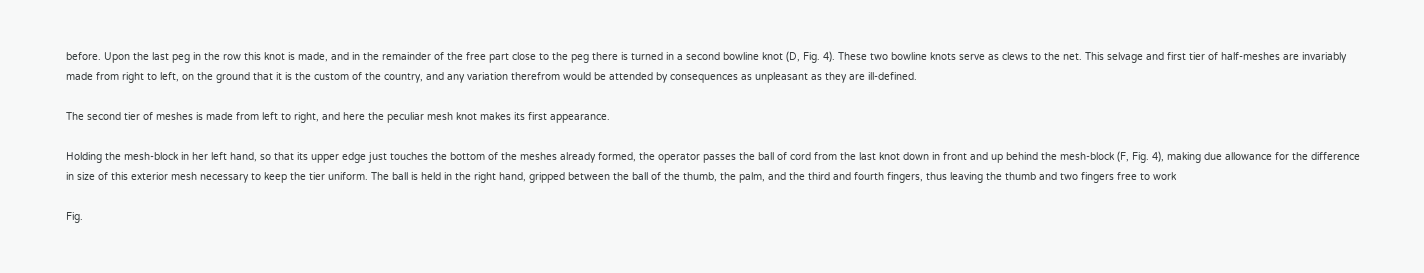before. Upon the last peg in the row this knot is made, and in the remainder of the free part close to the peg there is turned in a second bowline knot (D, Fig. 4). These two bowline knots serve as clews to the net. This selvage and first tier of half-meshes are invariably made from right to left, on the ground that it is the custom of the country, and any variation therefrom would be attended by consequences as unpleasant as they are ill-defined.

The second tier of meshes is made from left to right, and here the peculiar mesh knot makes its first appearance.

Holding the mesh-block in her left hand, so that its upper edge just touches the bottom of the meshes already formed, the operator passes the ball of cord from the last knot down in front and up behind the mesh-block (F, Fig. 4), making due allowance for the difference in size of this exterior mesh necessary to keep the tier uniform. The ball is held in the right hand, gripped between the ball of the thumb, the palm, and the third and fourth fingers, thus leaving the thumb and two fingers free to work

Fig.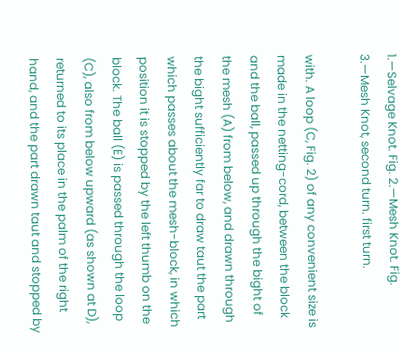1.—Selvage Knot. Fig. 2.—Mesh Knot. Fig. 3.—Mesh Knot, second turn. first turn.

with. A loop (C, Fig. 2) of any convenient size is made in the netting-cord, between the block and the ball, passed up through the bight of the mesh (A) from below, and drawn through the bight sufficiently far to draw taut the part which passes about the mesh-block, in which position it is stopped by the left thumb on the block. The ball (E) is passed through the loop (C), also from below upward (as shown at D), returned to its place in the palm of the right hand, and the part drawn taut and stopped by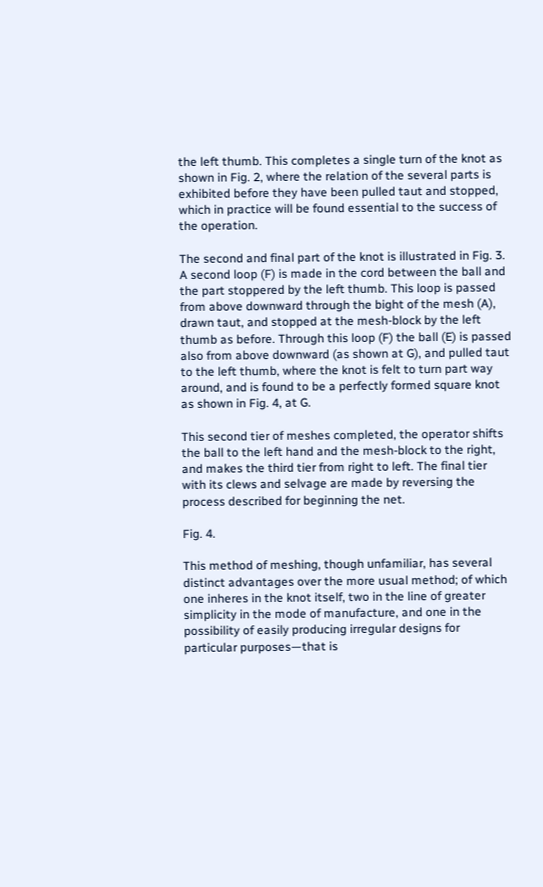the left thumb. This completes a single turn of the knot as shown in Fig. 2, where the relation of the several parts is exhibited before they have been pulled taut and stopped, which in practice will be found essential to the success of the operation.

The second and final part of the knot is illustrated in Fig. 3. A second loop (F) is made in the cord between the ball and the part stoppered by the left thumb. This loop is passed from above downward through the bight of the mesh (A), drawn taut, and stopped at the mesh-block by the left thumb as before. Through this loop (F) the ball (E) is passed also from above downward (as shown at G), and pulled taut to the left thumb, where the knot is felt to turn part way around, and is found to be a perfectly formed square knot as shown in Fig. 4, at G.

This second tier of meshes completed, the operator shifts the ball to the left hand and the mesh-block to the right, and makes the third tier from right to left. The final tier with its clews and selvage are made by reversing the process described for beginning the net.

Fig. 4.

This method of meshing, though unfamiliar, has several distinct advantages over the more usual method; of which one inheres in the knot itself, two in the line of greater simplicity in the mode of manufacture, and one in the possibility of easily producing irregular designs for particular purposes—that is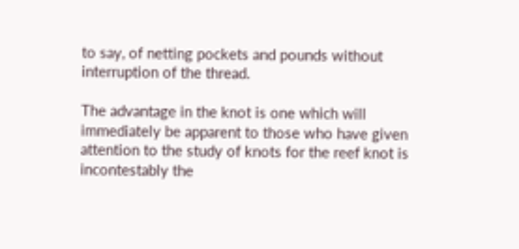to say, of netting pockets and pounds without interruption of the thread.

The advantage in the knot is one which will immediately be apparent to those who have given attention to the study of knots for the reef knot is incontestably the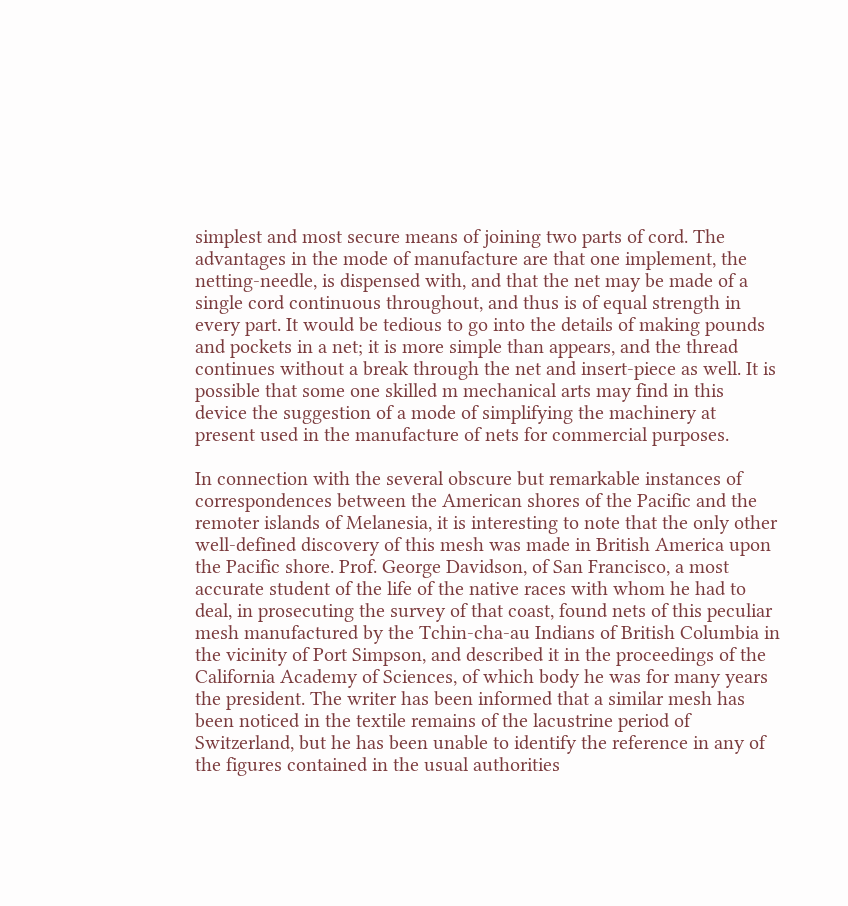simplest and most secure means of joining two parts of cord. The advantages in the mode of manufacture are that one implement, the netting-needle, is dispensed with, and that the net may be made of a single cord continuous throughout, and thus is of equal strength in every part. It would be tedious to go into the details of making pounds and pockets in a net; it is more simple than appears, and the thread continues without a break through the net and insert-piece as well. It is possible that some one skilled m mechanical arts may find in this device the suggestion of a mode of simplifying the machinery at present used in the manufacture of nets for commercial purposes.

In connection with the several obscure but remarkable instances of correspondences between the American shores of the Pacific and the remoter islands of Melanesia, it is interesting to note that the only other well-defined discovery of this mesh was made in British America upon the Pacific shore. Prof. George Davidson, of San Francisco, a most accurate student of the life of the native races with whom he had to deal, in prosecuting the survey of that coast, found nets of this peculiar mesh manufactured by the Tchin-cha-au Indians of British Columbia in the vicinity of Port Simpson, and described it in the proceedings of the California Academy of Sciences, of which body he was for many years the president. The writer has been informed that a similar mesh has been noticed in the textile remains of the lacustrine period of Switzerland, but he has been unable to identify the reference in any of the figures contained in the usual authorities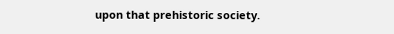upon that prehistoric society.